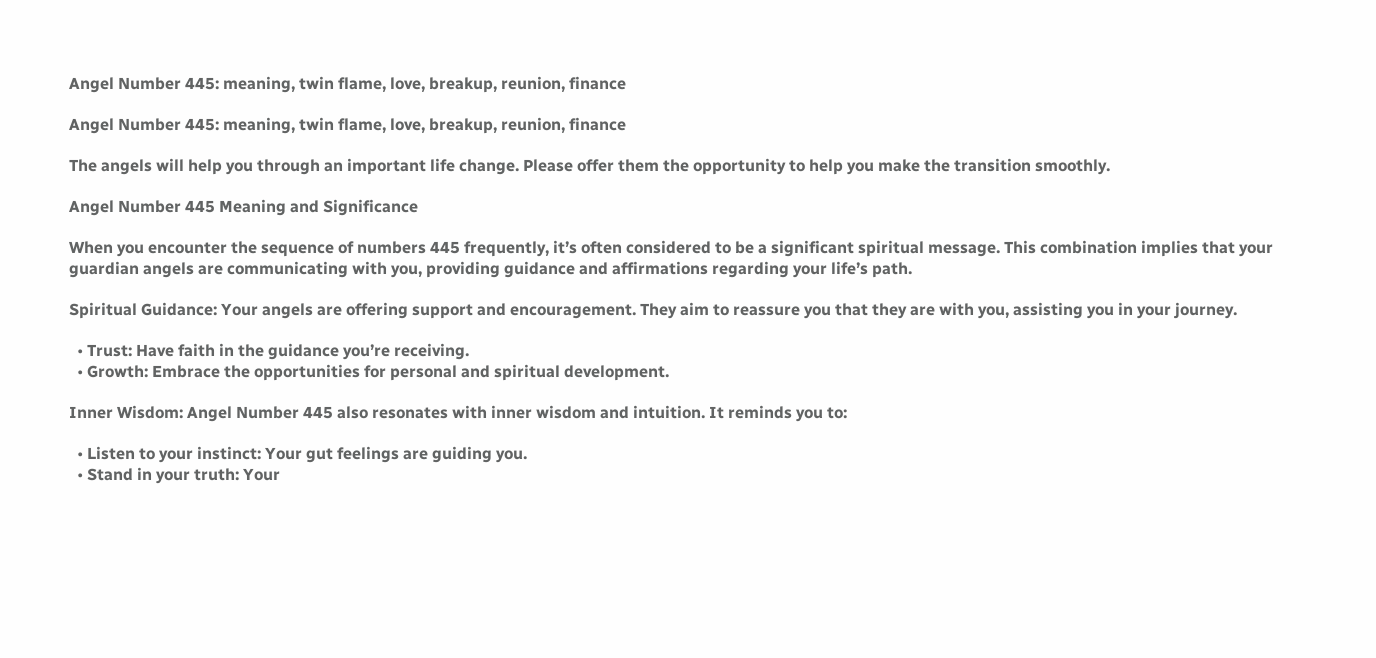Angel Number 445: meaning, twin flame, love, breakup, reunion, finance

Angel Number 445: meaning, twin flame, love, breakup, reunion, finance

The angels will help you through an important life change. Please offer them the opportunity to help you make the transition smoothly.

Angel Number 445 Meaning and Significance

When you encounter the sequence of numbers 445 frequently, it’s often considered to be a significant spiritual message. This combination implies that your guardian angels are communicating with you, providing guidance and affirmations regarding your life’s path.

Spiritual Guidance: Your angels are offering support and encouragement. They aim to reassure you that they are with you, assisting you in your journey.

  • Trust: Have faith in the guidance you’re receiving.
  • Growth: Embrace the opportunities for personal and spiritual development.

Inner Wisdom: Angel Number 445 also resonates with inner wisdom and intuition. It reminds you to:

  • Listen to your instinct: Your gut feelings are guiding you.
  • Stand in your truth: Your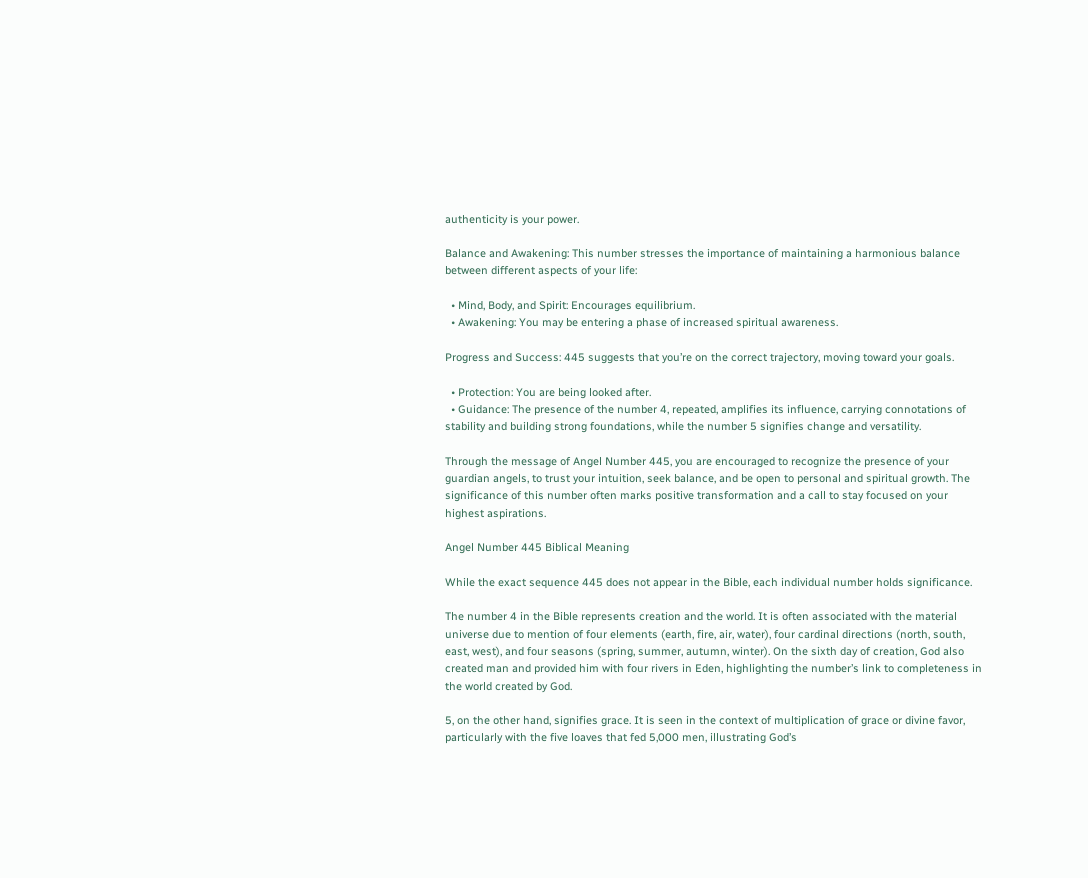authenticity is your power.

Balance and Awakening: This number stresses the importance of maintaining a harmonious balance between different aspects of your life:

  • Mind, Body, and Spirit: Encourages equilibrium.
  • Awakening: You may be entering a phase of increased spiritual awareness.

Progress and Success: 445 suggests that you’re on the correct trajectory, moving toward your goals.

  • Protection: You are being looked after.
  • Guidance: The presence of the number 4, repeated, amplifies its influence, carrying connotations of stability and building strong foundations, while the number 5 signifies change and versatility.

Through the message of Angel Number 445, you are encouraged to recognize the presence of your guardian angels, to trust your intuition, seek balance, and be open to personal and spiritual growth. The significance of this number often marks positive transformation and a call to stay focused on your highest aspirations.

Angel Number 445 Biblical Meaning

While the exact sequence 445 does not appear in the Bible, each individual number holds significance.

The number 4 in the Bible represents creation and the world. It is often associated with the material universe due to mention of four elements (earth, fire, air, water), four cardinal directions (north, south, east, west), and four seasons (spring, summer, autumn, winter). On the sixth day of creation, God also created man and provided him with four rivers in Eden, highlighting the number’s link to completeness in the world created by God.

5, on the other hand, signifies grace. It is seen in the context of multiplication of grace or divine favor, particularly with the five loaves that fed 5,000 men, illustrating God’s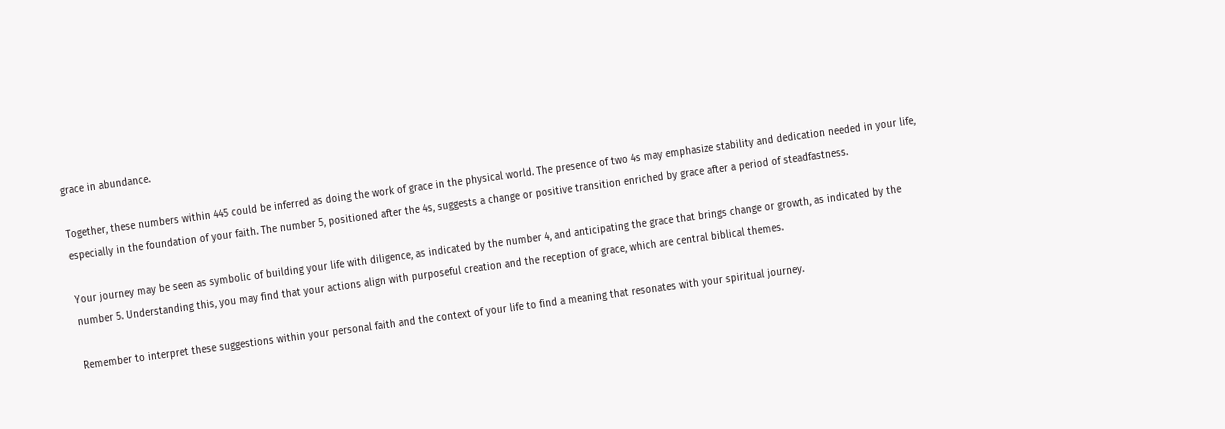grace in abundance.

Together, these numbers within 445 could be inferred as doing the work of grace in the physical world. The presence of two 4s may emphasize stability and dedication needed in your life, especially in the foundation of your faith. The number 5, positioned after the 4s, suggests a change or positive transition enriched by grace after a period of steadfastness.

Your journey may be seen as symbolic of building your life with diligence, as indicated by the number 4, and anticipating the grace that brings change or growth, as indicated by the number 5. Understanding this, you may find that your actions align with purposeful creation and the reception of grace, which are central biblical themes.

Remember to interpret these suggestions within your personal faith and the context of your life to find a meaning that resonates with your spiritual journey.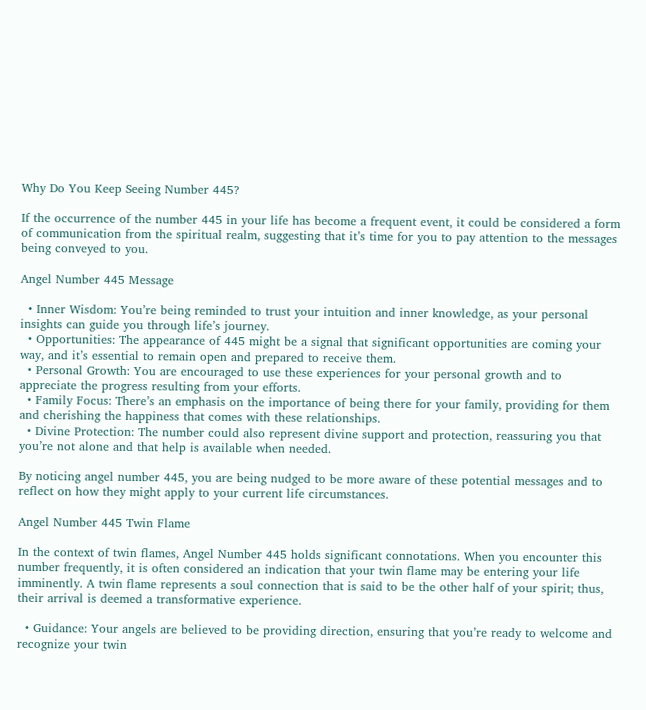Why Do You Keep Seeing Number 445?

If the occurrence of the number 445 in your life has become a frequent event, it could be considered a form of communication from the spiritual realm, suggesting that it’s time for you to pay attention to the messages being conveyed to you.

Angel Number 445 Message

  • Inner Wisdom: You’re being reminded to trust your intuition and inner knowledge, as your personal insights can guide you through life’s journey.
  • Opportunities: The appearance of 445 might be a signal that significant opportunities are coming your way, and it’s essential to remain open and prepared to receive them.
  • Personal Growth: You are encouraged to use these experiences for your personal growth and to appreciate the progress resulting from your efforts.
  • Family Focus: There’s an emphasis on the importance of being there for your family, providing for them and cherishing the happiness that comes with these relationships.
  • Divine Protection: The number could also represent divine support and protection, reassuring you that you’re not alone and that help is available when needed.

By noticing angel number 445, you are being nudged to be more aware of these potential messages and to reflect on how they might apply to your current life circumstances.

Angel Number 445 Twin Flame

In the context of twin flames, Angel Number 445 holds significant connotations. When you encounter this number frequently, it is often considered an indication that your twin flame may be entering your life imminently. A twin flame represents a soul connection that is said to be the other half of your spirit; thus, their arrival is deemed a transformative experience.

  • Guidance: Your angels are believed to be providing direction, ensuring that you’re ready to welcome and recognize your twin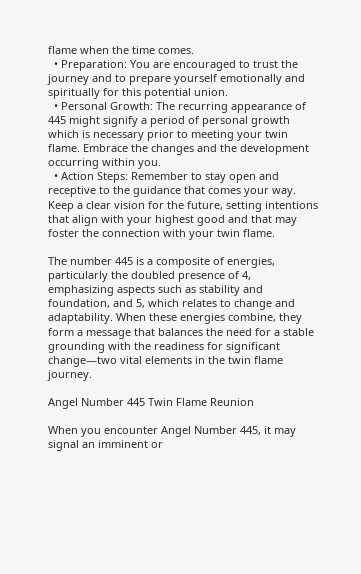flame when the time comes.
  • Preparation: You are encouraged to trust the journey and to prepare yourself emotionally and spiritually for this potential union.
  • Personal Growth: The recurring appearance of 445 might signify a period of personal growth which is necessary prior to meeting your twin flame. Embrace the changes and the development occurring within you.
  • Action Steps: Remember to stay open and receptive to the guidance that comes your way. Keep a clear vision for the future, setting intentions that align with your highest good and that may foster the connection with your twin flame.

The number 445 is a composite of energies, particularly the doubled presence of 4, emphasizing aspects such as stability and foundation, and 5, which relates to change and adaptability. When these energies combine, they form a message that balances the need for a stable grounding with the readiness for significant change—two vital elements in the twin flame journey.

Angel Number 445 Twin Flame Reunion

When you encounter Angel Number 445, it may signal an imminent or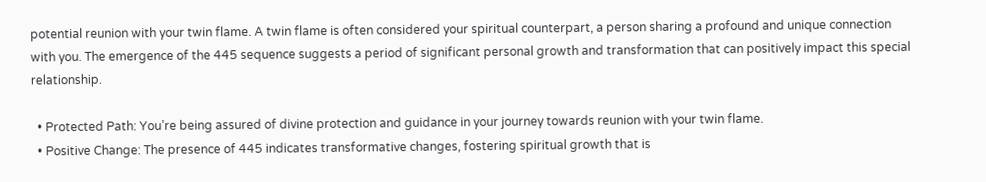potential reunion with your twin flame. A twin flame is often considered your spiritual counterpart, a person sharing a profound and unique connection with you. The emergence of the 445 sequence suggests a period of significant personal growth and transformation that can positively impact this special relationship.

  • Protected Path: You’re being assured of divine protection and guidance in your journey towards reunion with your twin flame.
  • Positive Change: The presence of 445 indicates transformative changes, fostering spiritual growth that is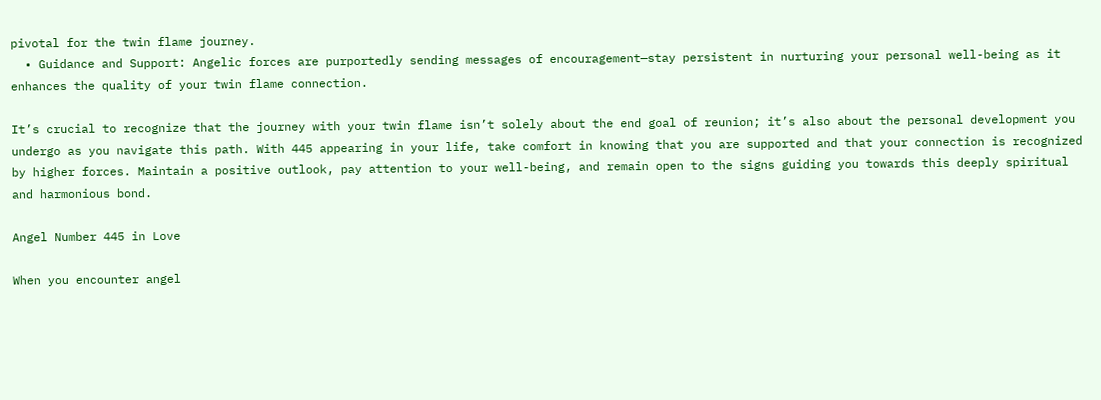pivotal for the twin flame journey.
  • Guidance and Support: Angelic forces are purportedly sending messages of encouragement—stay persistent in nurturing your personal well-being as it enhances the quality of your twin flame connection.

It’s crucial to recognize that the journey with your twin flame isn’t solely about the end goal of reunion; it’s also about the personal development you undergo as you navigate this path. With 445 appearing in your life, take comfort in knowing that you are supported and that your connection is recognized by higher forces. Maintain a positive outlook, pay attention to your well-being, and remain open to the signs guiding you towards this deeply spiritual and harmonious bond.

Angel Number 445 in Love

When you encounter angel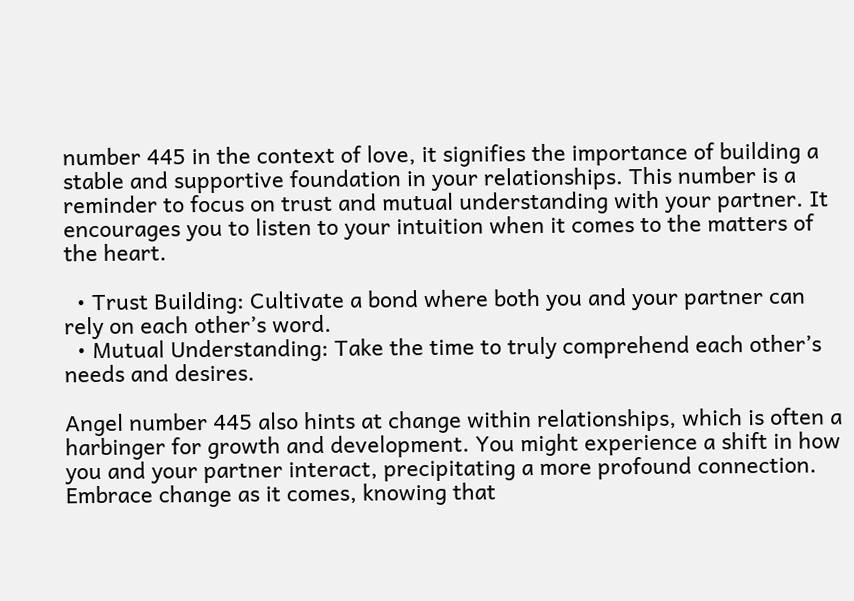number 445 in the context of love, it signifies the importance of building a stable and supportive foundation in your relationships. This number is a reminder to focus on trust and mutual understanding with your partner. It encourages you to listen to your intuition when it comes to the matters of the heart.

  • Trust Building: Cultivate a bond where both you and your partner can rely on each other’s word.
  • Mutual Understanding: Take the time to truly comprehend each other’s needs and desires.

Angel number 445 also hints at change within relationships, which is often a harbinger for growth and development. You might experience a shift in how you and your partner interact, precipitating a more profound connection. Embrace change as it comes, knowing that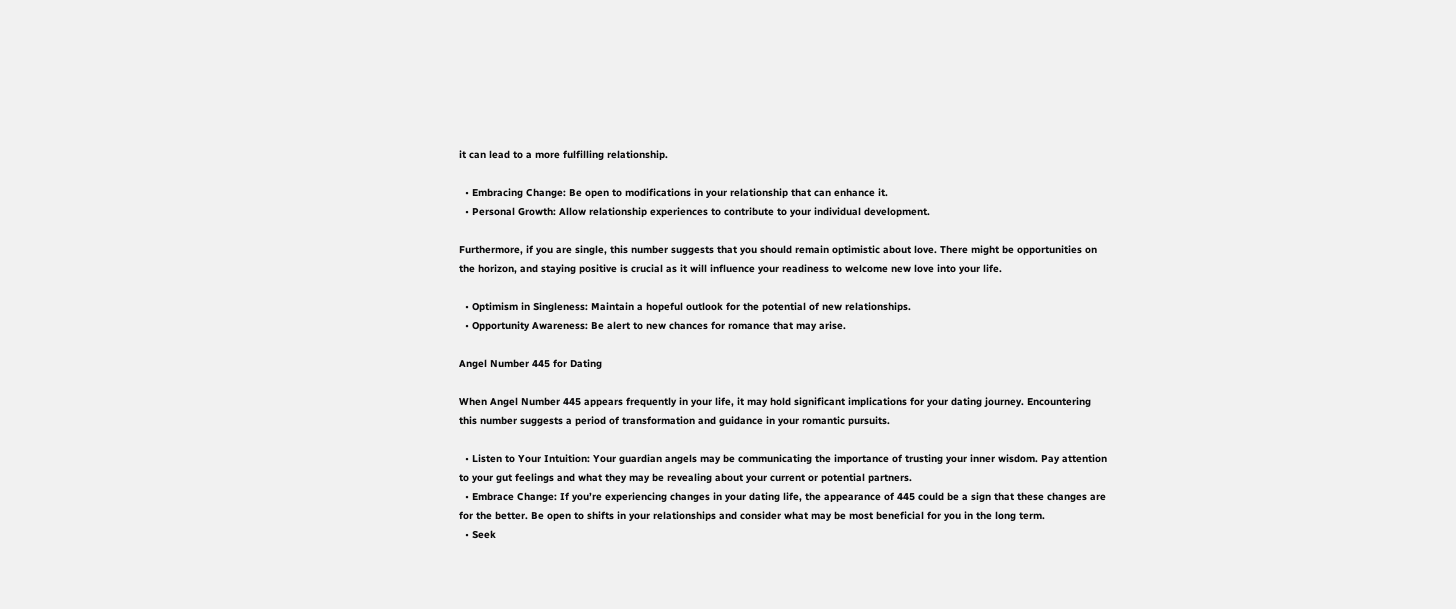it can lead to a more fulfilling relationship.

  • Embracing Change: Be open to modifications in your relationship that can enhance it.
  • Personal Growth: Allow relationship experiences to contribute to your individual development.

Furthermore, if you are single, this number suggests that you should remain optimistic about love. There might be opportunities on the horizon, and staying positive is crucial as it will influence your readiness to welcome new love into your life.

  • Optimism in Singleness: Maintain a hopeful outlook for the potential of new relationships.
  • Opportunity Awareness: Be alert to new chances for romance that may arise.

Angel Number 445 for Dating

When Angel Number 445 appears frequently in your life, it may hold significant implications for your dating journey. Encountering this number suggests a period of transformation and guidance in your romantic pursuits.

  • Listen to Your Intuition: Your guardian angels may be communicating the importance of trusting your inner wisdom. Pay attention to your gut feelings and what they may be revealing about your current or potential partners.
  • Embrace Change: If you’re experiencing changes in your dating life, the appearance of 445 could be a sign that these changes are for the better. Be open to shifts in your relationships and consider what may be most beneficial for you in the long term.
  • Seek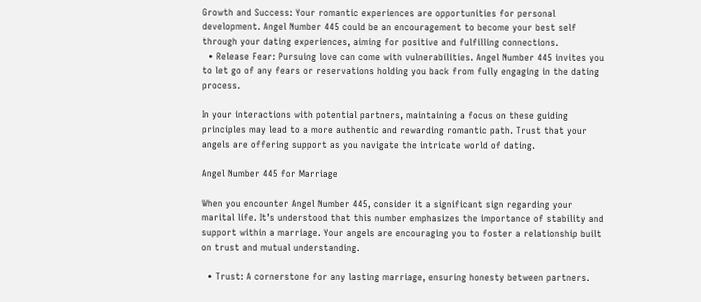Growth and Success: Your romantic experiences are opportunities for personal development. Angel Number 445 could be an encouragement to become your best self through your dating experiences, aiming for positive and fulfilling connections.
  • Release Fear: Pursuing love can come with vulnerabilities. Angel Number 445 invites you to let go of any fears or reservations holding you back from fully engaging in the dating process.

In your interactions with potential partners, maintaining a focus on these guiding principles may lead to a more authentic and rewarding romantic path. Trust that your angels are offering support as you navigate the intricate world of dating.

Angel Number 445 for Marriage

When you encounter Angel Number 445, consider it a significant sign regarding your marital life. It’s understood that this number emphasizes the importance of stability and support within a marriage. Your angels are encouraging you to foster a relationship built on trust and mutual understanding.

  • Trust: A cornerstone for any lasting marriage, ensuring honesty between partners.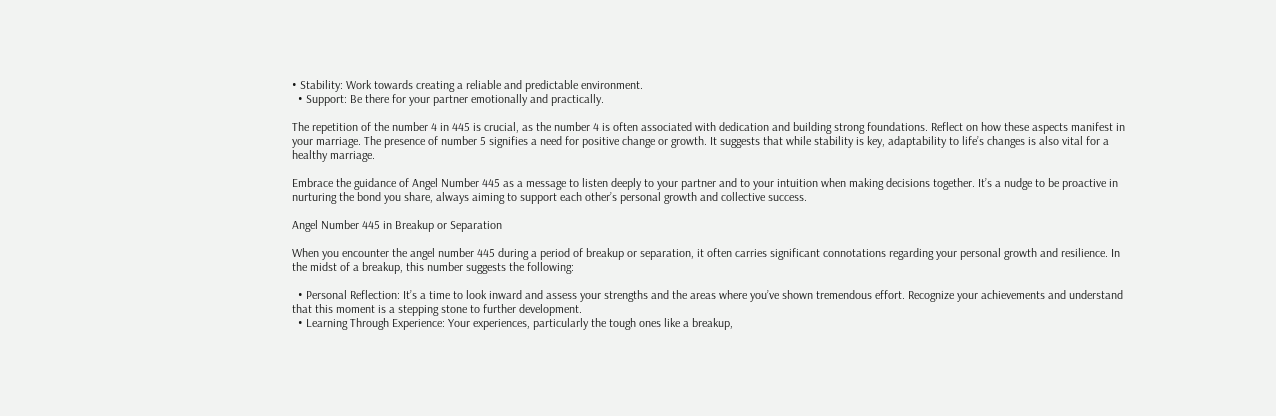• Stability: Work towards creating a reliable and predictable environment.
  • Support: Be there for your partner emotionally and practically.

The repetition of the number 4 in 445 is crucial, as the number 4 is often associated with dedication and building strong foundations. Reflect on how these aspects manifest in your marriage. The presence of number 5 signifies a need for positive change or growth. It suggests that while stability is key, adaptability to life’s changes is also vital for a healthy marriage.

Embrace the guidance of Angel Number 445 as a message to listen deeply to your partner and to your intuition when making decisions together. It’s a nudge to be proactive in nurturing the bond you share, always aiming to support each other’s personal growth and collective success.

Angel Number 445 in Breakup or Separation

When you encounter the angel number 445 during a period of breakup or separation, it often carries significant connotations regarding your personal growth and resilience. In the midst of a breakup, this number suggests the following:

  • Personal Reflection: It’s a time to look inward and assess your strengths and the areas where you’ve shown tremendous effort. Recognize your achievements and understand that this moment is a stepping stone to further development.
  • Learning Through Experience: Your experiences, particularly the tough ones like a breakup,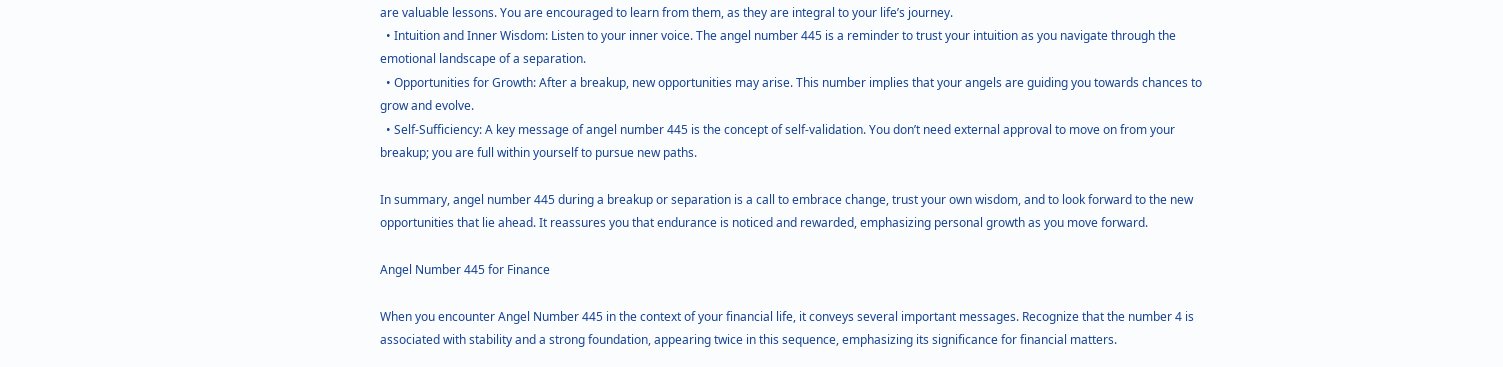are valuable lessons. You are encouraged to learn from them, as they are integral to your life’s journey.
  • Intuition and Inner Wisdom: Listen to your inner voice. The angel number 445 is a reminder to trust your intuition as you navigate through the emotional landscape of a separation.
  • Opportunities for Growth: After a breakup, new opportunities may arise. This number implies that your angels are guiding you towards chances to grow and evolve.
  • Self-Sufficiency: A key message of angel number 445 is the concept of self-validation. You don’t need external approval to move on from your breakup; you are full within yourself to pursue new paths.

In summary, angel number 445 during a breakup or separation is a call to embrace change, trust your own wisdom, and to look forward to the new opportunities that lie ahead. It reassures you that endurance is noticed and rewarded, emphasizing personal growth as you move forward.

Angel Number 445 for Finance

When you encounter Angel Number 445 in the context of your financial life, it conveys several important messages. Recognize that the number 4 is associated with stability and a strong foundation, appearing twice in this sequence, emphasizing its significance for financial matters.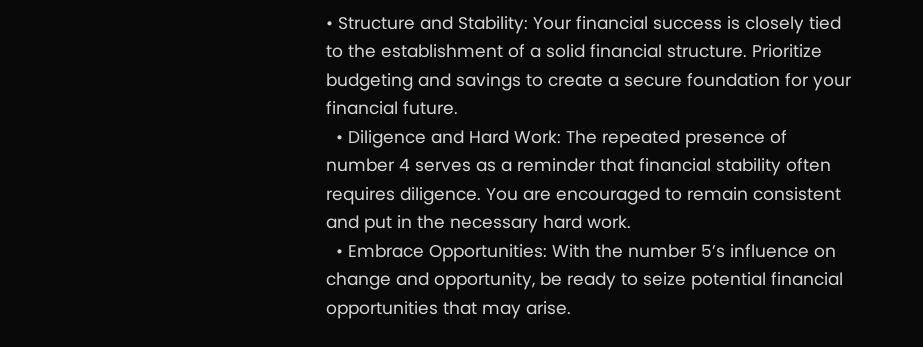• Structure and Stability: Your financial success is closely tied to the establishment of a solid financial structure. Prioritize budgeting and savings to create a secure foundation for your financial future.
  • Diligence and Hard Work: The repeated presence of number 4 serves as a reminder that financial stability often requires diligence. You are encouraged to remain consistent and put in the necessary hard work.
  • Embrace Opportunities: With the number 5’s influence on change and opportunity, be ready to seize potential financial opportunities that may arise.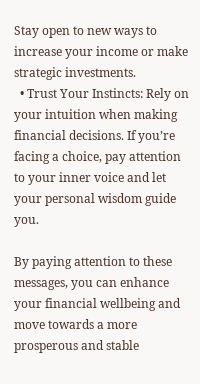Stay open to new ways to increase your income or make strategic investments.
  • Trust Your Instincts: Rely on your intuition when making financial decisions. If you’re facing a choice, pay attention to your inner voice and let your personal wisdom guide you.

By paying attention to these messages, you can enhance your financial wellbeing and move towards a more prosperous and stable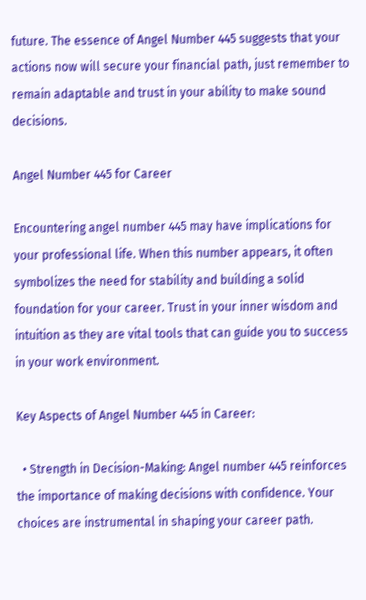future. The essence of Angel Number 445 suggests that your actions now will secure your financial path, just remember to remain adaptable and trust in your ability to make sound decisions.

Angel Number 445 for Career

Encountering angel number 445 may have implications for your professional life. When this number appears, it often symbolizes the need for stability and building a solid foundation for your career. Trust in your inner wisdom and intuition as they are vital tools that can guide you to success in your work environment.

Key Aspects of Angel Number 445 in Career:

  • Strength in Decision-Making: Angel number 445 reinforces the importance of making decisions with confidence. Your choices are instrumental in shaping your career path.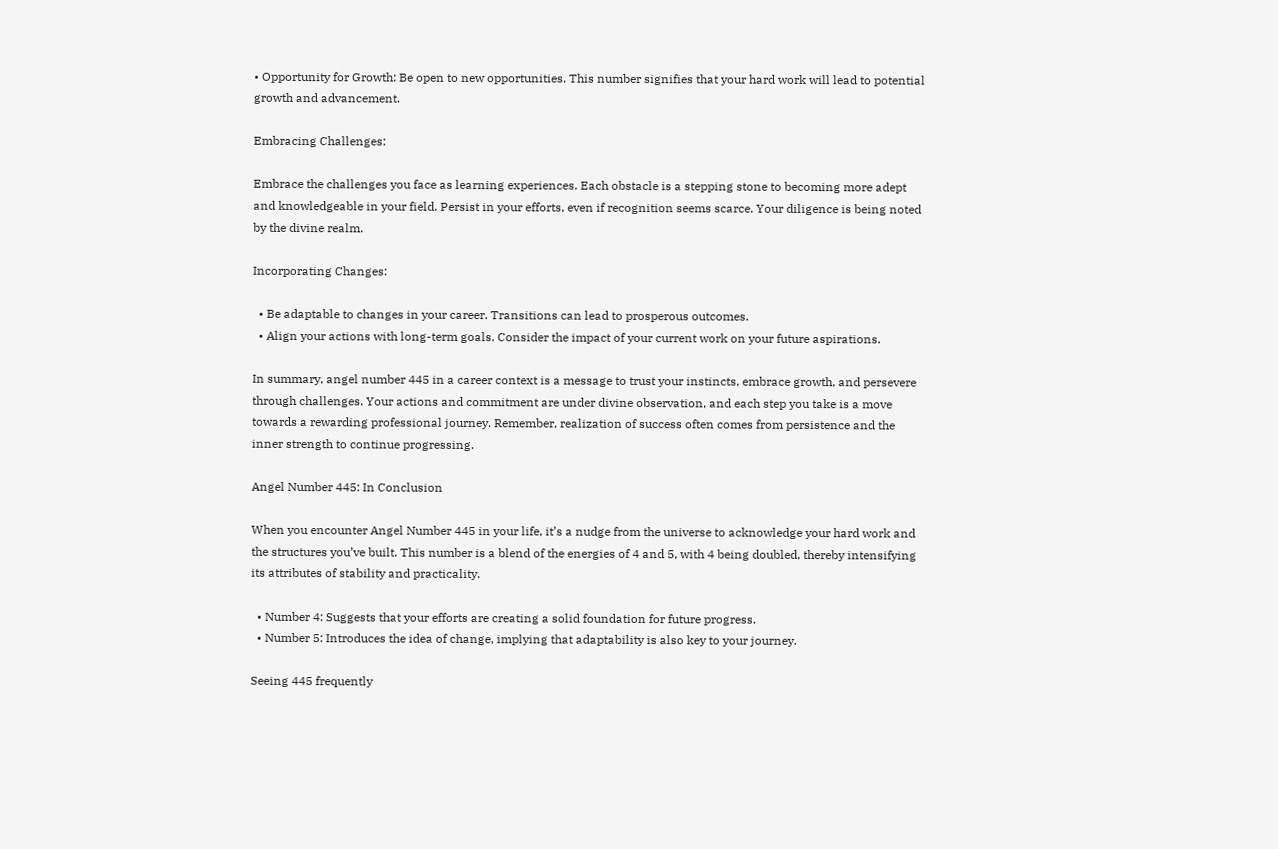• Opportunity for Growth: Be open to new opportunities. This number signifies that your hard work will lead to potential growth and advancement.

Embracing Challenges:

Embrace the challenges you face as learning experiences. Each obstacle is a stepping stone to becoming more adept and knowledgeable in your field. Persist in your efforts, even if recognition seems scarce. Your diligence is being noted by the divine realm.

Incorporating Changes:

  • Be adaptable to changes in your career. Transitions can lead to prosperous outcomes.
  • Align your actions with long-term goals. Consider the impact of your current work on your future aspirations.

In summary, angel number 445 in a career context is a message to trust your instincts, embrace growth, and persevere through challenges. Your actions and commitment are under divine observation, and each step you take is a move towards a rewarding professional journey. Remember, realization of success often comes from persistence and the inner strength to continue progressing.

Angel Number 445: In Conclusion

When you encounter Angel Number 445 in your life, it’s a nudge from the universe to acknowledge your hard work and the structures you’ve built. This number is a blend of the energies of 4 and 5, with 4 being doubled, thereby intensifying its attributes of stability and practicality.

  • Number 4: Suggests that your efforts are creating a solid foundation for future progress.
  • Number 5: Introduces the idea of change, implying that adaptability is also key to your journey.

Seeing 445 frequently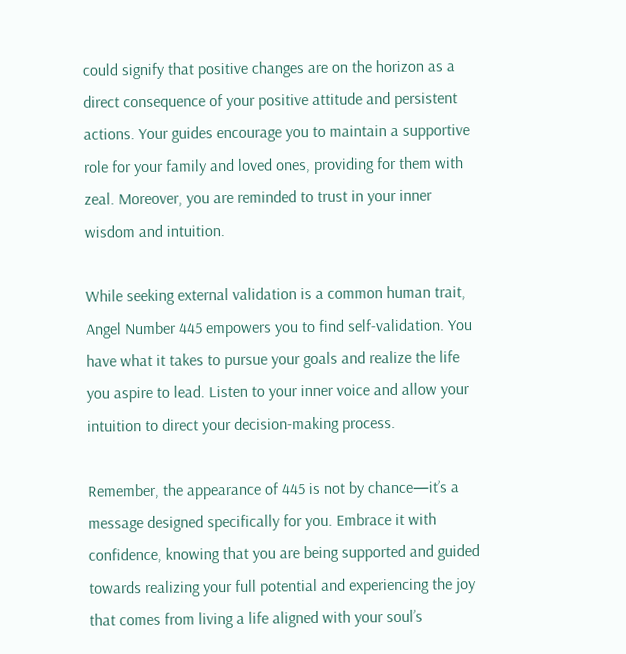could signify that positive changes are on the horizon as a direct consequence of your positive attitude and persistent actions. Your guides encourage you to maintain a supportive role for your family and loved ones, providing for them with zeal. Moreover, you are reminded to trust in your inner wisdom and intuition.

While seeking external validation is a common human trait, Angel Number 445 empowers you to find self-validation. You have what it takes to pursue your goals and realize the life you aspire to lead. Listen to your inner voice and allow your intuition to direct your decision-making process.

Remember, the appearance of 445 is not by chance—it’s a message designed specifically for you. Embrace it with confidence, knowing that you are being supported and guided towards realizing your full potential and experiencing the joy that comes from living a life aligned with your soul’s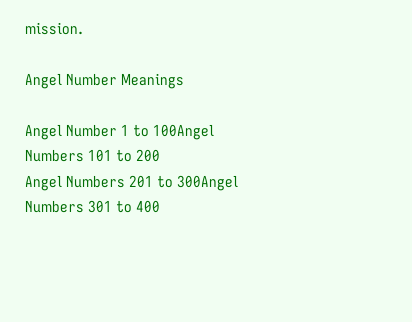mission.

Angel Number Meanings

Angel Number 1 to 100Angel Numbers 101 to 200
Angel Numbers 201 to 300Angel Numbers 301 to 400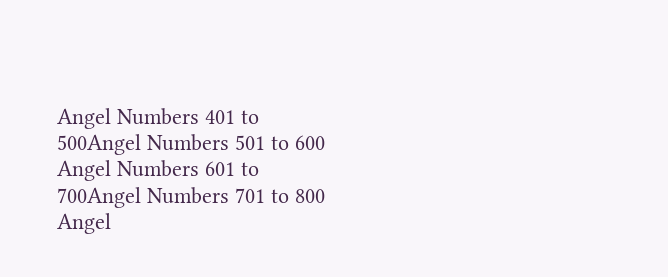Angel Numbers 401 to 500Angel Numbers 501 to 600
Angel Numbers 601 to 700Angel Numbers 701 to 800
Angel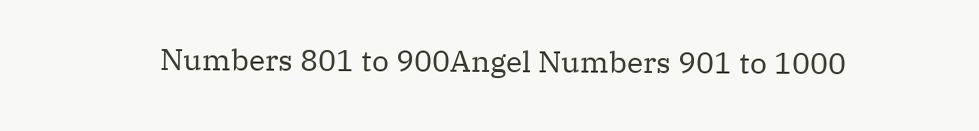Numbers 801 to 900Angel Numbers 901 to 1000